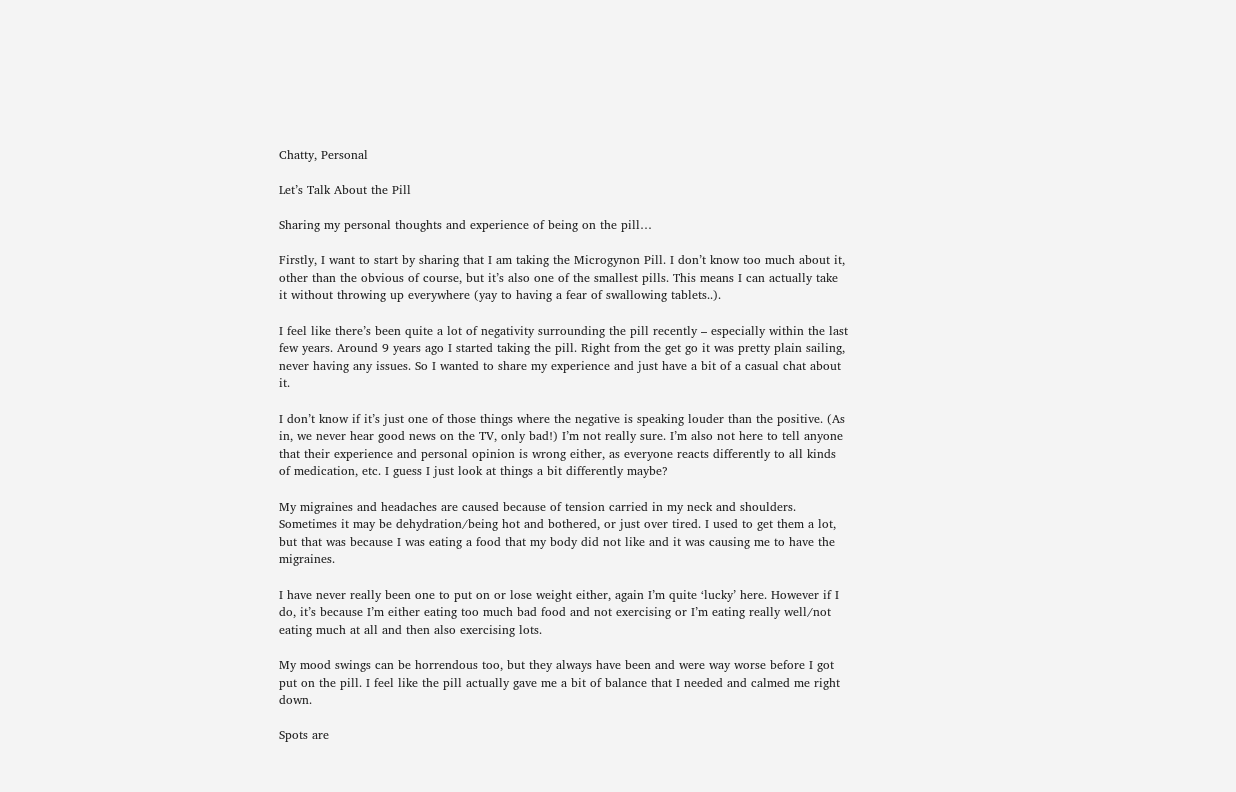Chatty, Personal

Let’s Talk About the Pill

Sharing my personal thoughts and experience of being on the pill…

Firstly, I want to start by sharing that I am taking the Microgynon Pill. I don’t know too much about it, other than the obvious of course, but it’s also one of the smallest pills. This means I can actually take it without throwing up everywhere (yay to having a fear of swallowing tablets..).

I feel like there’s been quite a lot of negativity surrounding the pill recently – especially within the last few years. Around 9 years ago I started taking the pill. Right from the get go it was pretty plain sailing, never having any issues. So I wanted to share my experience and just have a bit of a casual chat about it.

I don’t know if it’s just one of those things where the negative is speaking louder than the positive. (As in, we never hear good news on the TV, only bad!) I’m not really sure. I’m also not here to tell anyone that their experience and personal opinion is wrong either, as everyone reacts differently to all kinds of medication, etc. I guess I just look at things a bit differently maybe?

My migraines and headaches are caused because of tension carried in my neck and shoulders. Sometimes it may be dehydration/being hot and bothered, or just over tired. I used to get them a lot, but that was because I was eating a food that my body did not like and it was causing me to have the migraines.

I have never really been one to put on or lose weight either, again I’m quite ‘lucky’ here. However if I do, it’s because I’m either eating too much bad food and not exercising or I’m eating really well/not eating much at all and then also exercising lots.

My mood swings can be horrendous too, but they always have been and were way worse before I got put on the pill. I feel like the pill actually gave me a bit of balance that I needed and calmed me right down.

Spots are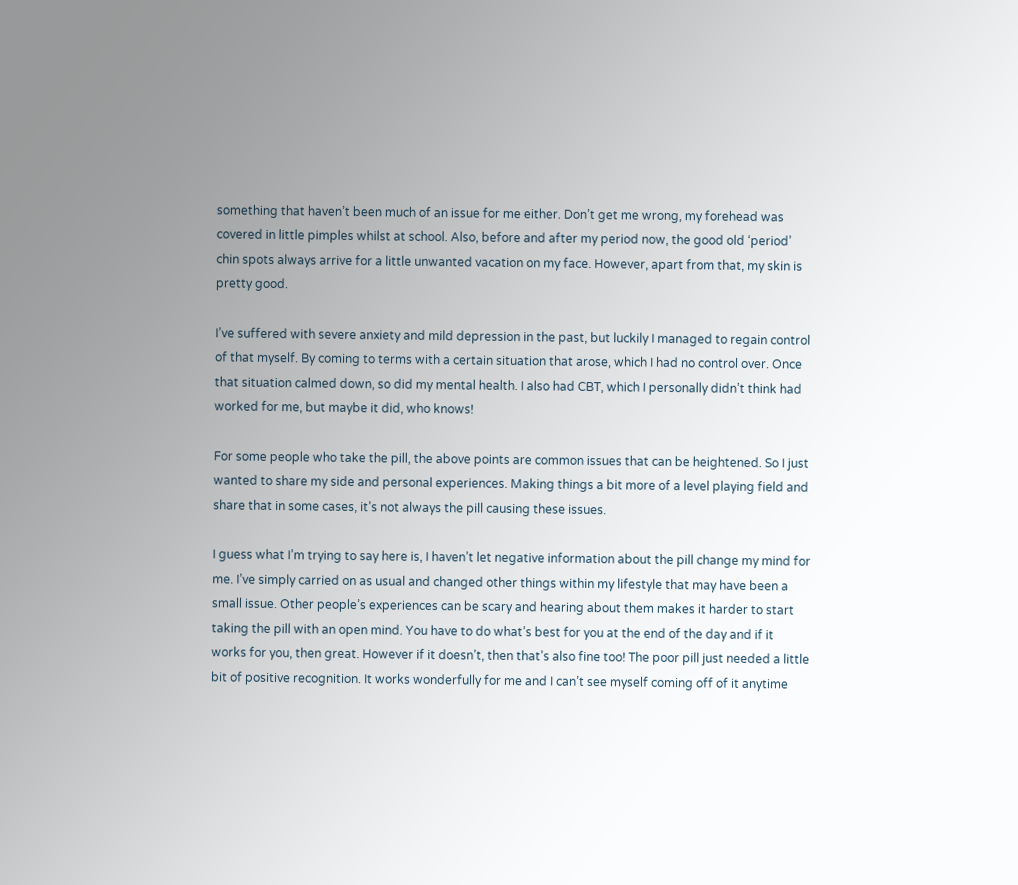something that haven’t been much of an issue for me either. Don’t get me wrong, my forehead was covered in little pimples whilst at school. Also, before and after my period now, the good old ‘period’ chin spots always arrive for a little unwanted vacation on my face. However, apart from that, my skin is pretty good.

I’ve suffered with severe anxiety and mild depression in the past, but luckily I managed to regain control of that myself. By coming to terms with a certain situation that arose, which I had no control over. Once that situation calmed down, so did my mental health. I also had CBT, which I personally didn’t think had worked for me, but maybe it did, who knows!

For some people who take the pill, the above points are common issues that can be heightened. So I just wanted to share my side and personal experiences. Making things a bit more of a level playing field and share that in some cases, it’s not always the pill causing these issues.

I guess what I’m trying to say here is, I haven’t let negative information about the pill change my mind for me. I’ve simply carried on as usual and changed other things within my lifestyle that may have been a small issue. Other people’s experiences can be scary and hearing about them makes it harder to start taking the pill with an open mind. You have to do what’s best for you at the end of the day and if it works for you, then great. However if it doesn’t, then that’s also fine too! The poor pill just needed a little bit of positive recognition. It works wonderfully for me and I can’t see myself coming off of it anytime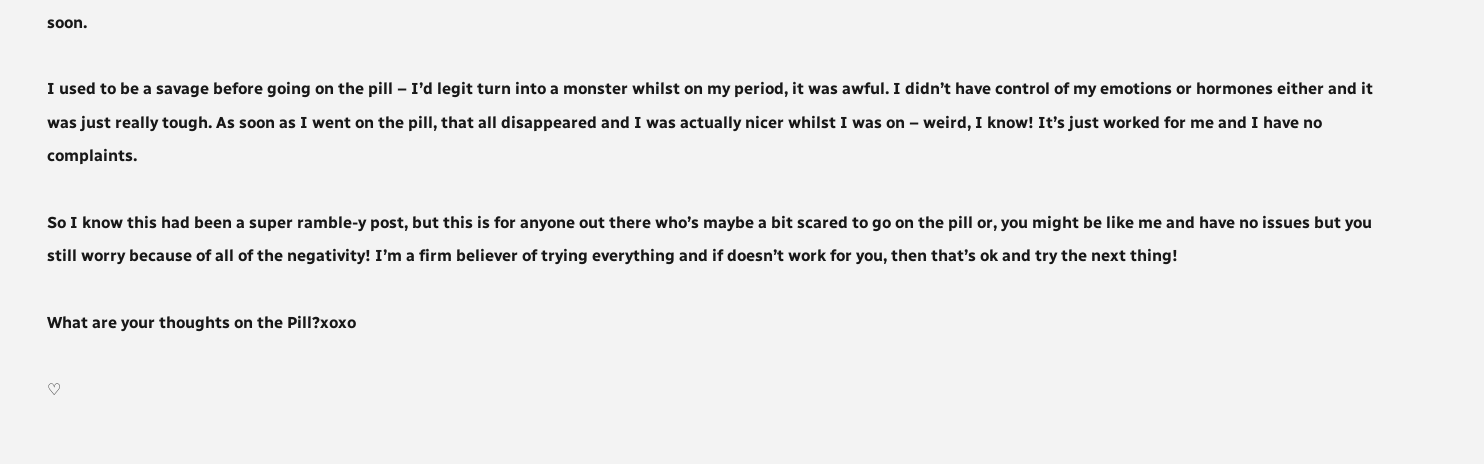soon.

I used to be a savage before going on the pill – I’d legit turn into a monster whilst on my period, it was awful. I didn’t have control of my emotions or hormones either and it was just really tough. As soon as I went on the pill, that all disappeared and I was actually nicer whilst I was on – weird, I know! It’s just worked for me and I have no complaints.

So I know this had been a super ramble-y post, but this is for anyone out there who’s maybe a bit scared to go on the pill or, you might be like me and have no issues but you still worry because of all of the negativity! I’m a firm believer of trying everything and if doesn’t work for you, then that’s ok and try the next thing!

What are your thoughts on the Pill?xoxo

♡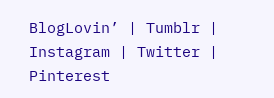BlogLovin’ | Tumblr | Instagram | Twitter | Pinterest